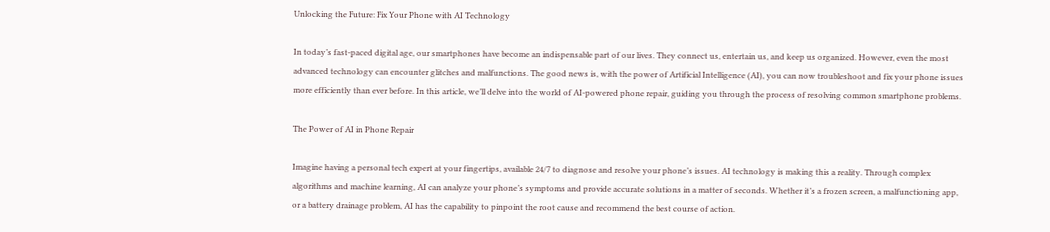Unlocking the Future: Fix Your Phone with AI Technology

In today’s fast-paced digital age, our smartphones have become an indispensable part of our lives. They connect us, entertain us, and keep us organized. However, even the most advanced technology can encounter glitches and malfunctions. The good news is, with the power of Artificial Intelligence (AI), you can now troubleshoot and fix your phone issues more efficiently than ever before. In this article, we’ll delve into the world of AI-powered phone repair, guiding you through the process of resolving common smartphone problems.

The Power of AI in Phone Repair

Imagine having a personal tech expert at your fingertips, available 24/7 to diagnose and resolve your phone’s issues. AI technology is making this a reality. Through complex algorithms and machine learning, AI can analyze your phone’s symptoms and provide accurate solutions in a matter of seconds. Whether it’s a frozen screen, a malfunctioning app, or a battery drainage problem, AI has the capability to pinpoint the root cause and recommend the best course of action.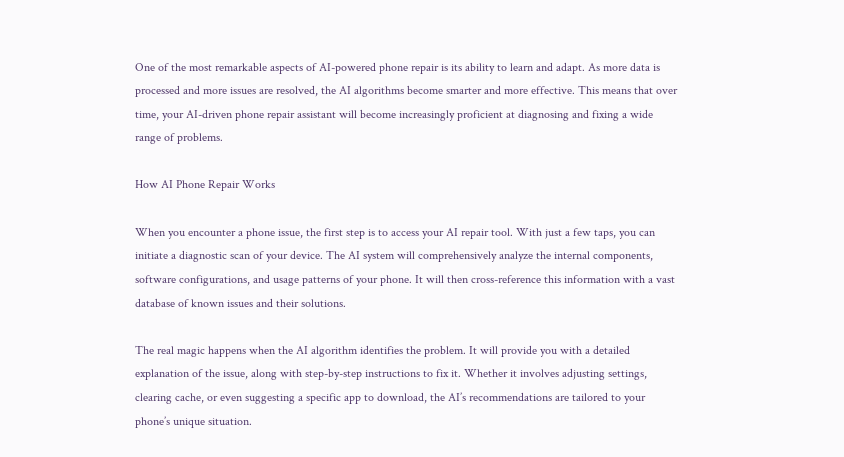One of the most remarkable aspects of AI-powered phone repair is its ability to learn and adapt. As more data is processed and more issues are resolved, the AI algorithms become smarter and more effective. This means that over time, your AI-driven phone repair assistant will become increasingly proficient at diagnosing and fixing a wide range of problems.

How AI Phone Repair Works

When you encounter a phone issue, the first step is to access your AI repair tool. With just a few taps, you can initiate a diagnostic scan of your device. The AI system will comprehensively analyze the internal components, software configurations, and usage patterns of your phone. It will then cross-reference this information with a vast database of known issues and their solutions.

The real magic happens when the AI algorithm identifies the problem. It will provide you with a detailed explanation of the issue, along with step-by-step instructions to fix it. Whether it involves adjusting settings, clearing cache, or even suggesting a specific app to download, the AI’s recommendations are tailored to your phone’s unique situation.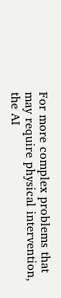For more complex problems that may require physical intervention, the AI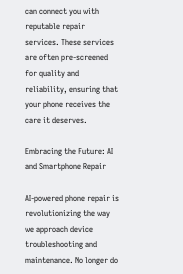can connect you with reputable repair services. These services are often pre-screened for quality and reliability, ensuring that your phone receives the care it deserves.

Embracing the Future: AI and Smartphone Repair

AI-powered phone repair is revolutionizing the way we approach device troubleshooting and maintenance. No longer do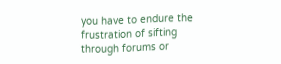you have to endure the frustration of sifting through forums or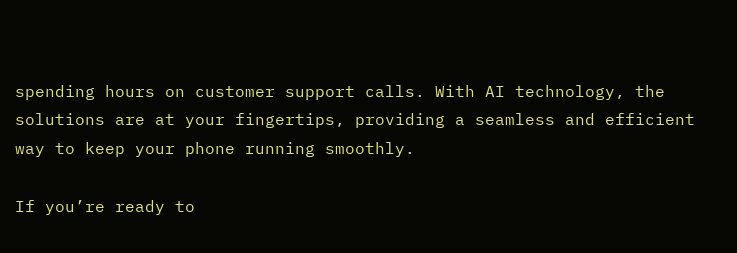spending hours on customer support calls. With AI technology, the solutions are at your fingertips, providing a seamless and efficient way to keep your phone running smoothly.

If you’re ready to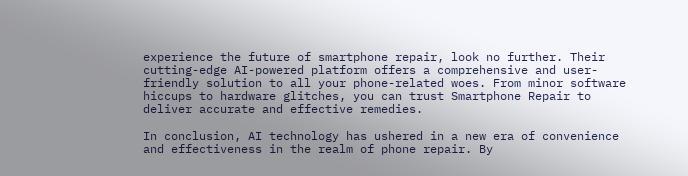experience the future of smartphone repair, look no further. Their cutting-edge AI-powered platform offers a comprehensive and user-friendly solution to all your phone-related woes. From minor software hiccups to hardware glitches, you can trust Smartphone Repair to deliver accurate and effective remedies.

In conclusion, AI technology has ushered in a new era of convenience and effectiveness in the realm of phone repair. By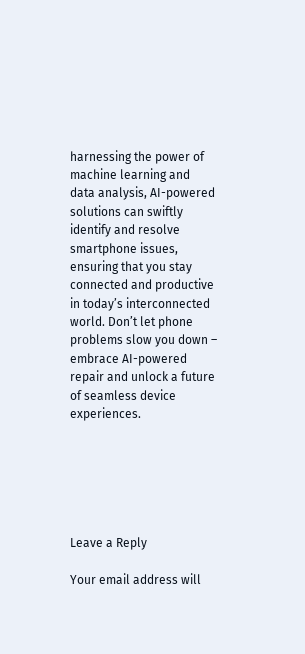harnessing the power of machine learning and data analysis, AI-powered solutions can swiftly identify and resolve smartphone issues, ensuring that you stay connected and productive in today’s interconnected world. Don’t let phone problems slow you down – embrace AI-powered repair and unlock a future of seamless device experiences.






Leave a Reply

Your email address will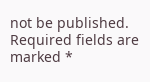not be published. Required fields are marked *